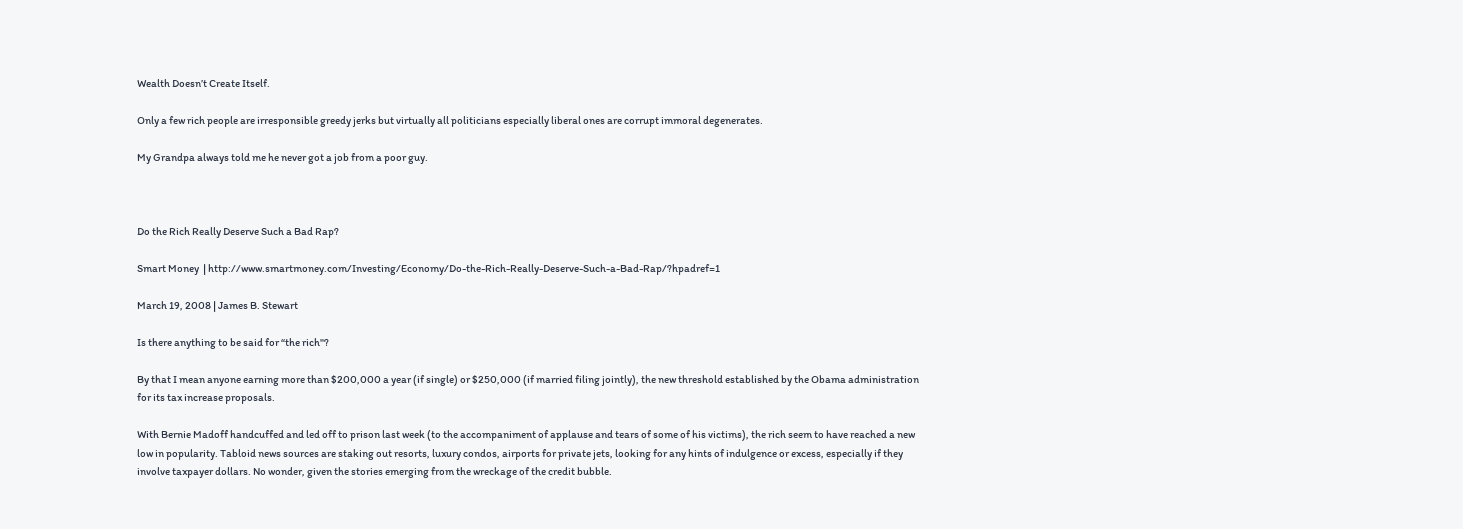Wealth Doesn’t Create Itself.

Only a few rich people are irresponsible greedy jerks but virtually all politicians especially liberal ones are corrupt immoral degenerates.

My Grandpa always told me he never got a job from a poor guy.



Do the Rich Really Deserve Such a Bad Rap?

Smart Money  | http://www.smartmoney.com/Investing/Economy/Do-the-Rich-Really-Deserve-Such-a-Bad-Rap/?hpadref=1

March 19, 2008 | James B. Stewart

Is there anything to be said for “the rich"?

By that I mean anyone earning more than $200,000 a year (if single) or $250,000 (if married filing jointly), the new threshold established by the Obama administration for its tax increase proposals.

With Bernie Madoff handcuffed and led off to prison last week (to the accompaniment of applause and tears of some of his victims), the rich seem to have reached a new low in popularity. Tabloid news sources are staking out resorts, luxury condos, airports for private jets, looking for any hints of indulgence or excess, especially if they involve taxpayer dollars. No wonder, given the stories emerging from the wreckage of the credit bubble.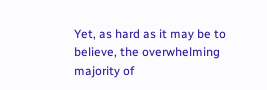Yet, as hard as it may be to believe, the overwhelming majority of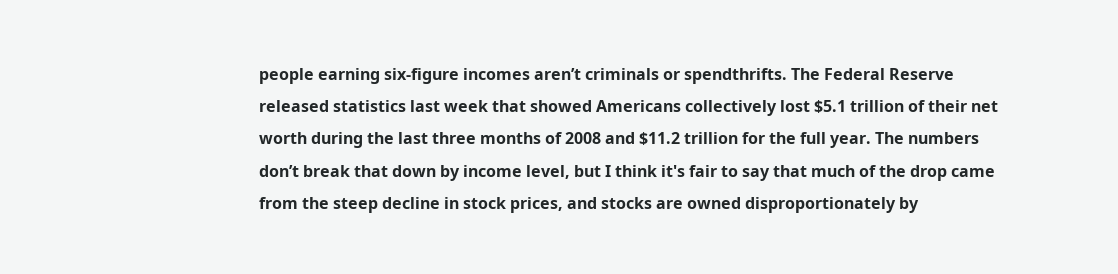people earning six-figure incomes aren’t criminals or spendthrifts. The Federal Reserve released statistics last week that showed Americans collectively lost $5.1 trillion of their net worth during the last three months of 2008 and $11.2 trillion for the full year. The numbers don’t break that down by income level, but I think it's fair to say that much of the drop came from the steep decline in stock prices, and stocks are owned disproportionately by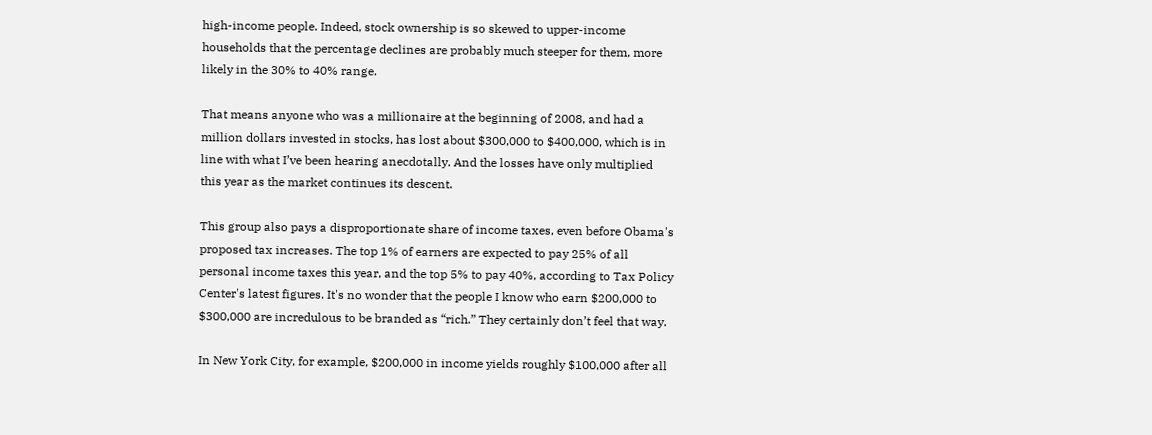high-income people. Indeed, stock ownership is so skewed to upper-income households that the percentage declines are probably much steeper for them, more likely in the 30% to 40% range.

That means anyone who was a millionaire at the beginning of 2008, and had a million dollars invested in stocks, has lost about $300,000 to $400,000, which is in line with what I’ve been hearing anecdotally. And the losses have only multiplied this year as the market continues its descent.

This group also pays a disproportionate share of income taxes, even before Obama's proposed tax increases. The top 1% of earners are expected to pay 25% of all personal income taxes this year, and the top 5% to pay 40%, according to Tax Policy Center's latest figures. It's no wonder that the people I know who earn $200,000 to $300,000 are incredulous to be branded as “rich.” They certainly don’t feel that way.

In New York City, for example, $200,000 in income yields roughly $100,000 after all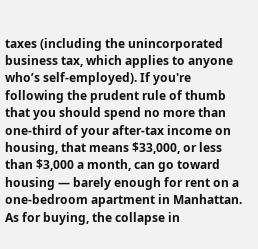taxes (including the unincorporated business tax, which applies to anyone who’s self-employed). If you're following the prudent rule of thumb that you should spend no more than one-third of your after-tax income on housing, that means $33,000, or less than $3,000 a month, can go toward housing — barely enough for rent on a one-bedroom apartment in Manhattan. As for buying, the collapse in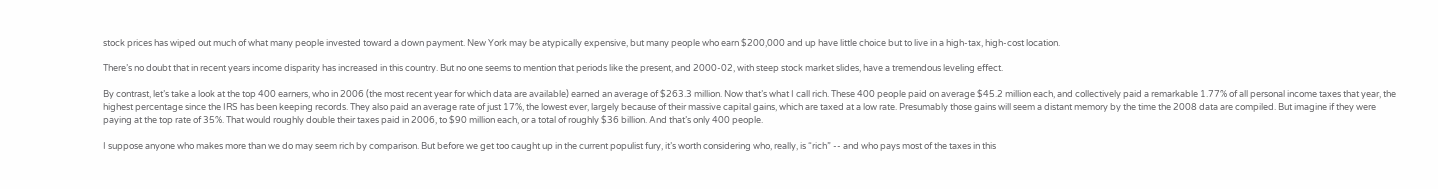stock prices has wiped out much of what many people invested toward a down payment. New York may be atypically expensive, but many people who earn $200,000 and up have little choice but to live in a high-tax, high-cost location.

There’s no doubt that in recent years income disparity has increased in this country. But no one seems to mention that periods like the present, and 2000-02, with steep stock market slides, have a tremendous leveling effect.

By contrast, let’s take a look at the top 400 earners, who in 2006 (the most recent year for which data are available) earned an average of $263.3 million. Now that’s what I call rich. These 400 people paid on average $45.2 million each, and collectively paid a remarkable 1.77% of all personal income taxes that year, the highest percentage since the IRS has been keeping records. They also paid an average rate of just 17%, the lowest ever, largely because of their massive capital gains, which are taxed at a low rate. Presumably those gains will seem a distant memory by the time the 2008 data are compiled. But imagine if they were paying at the top rate of 35%. That would roughly double their taxes paid in 2006, to $90 million each, or a total of roughly $36 billion. And that’s only 400 people.

I suppose anyone who makes more than we do may seem rich by comparison. But before we get too caught up in the current populist fury, it’s worth considering who, really, is “rich” -- and who pays most of the taxes in this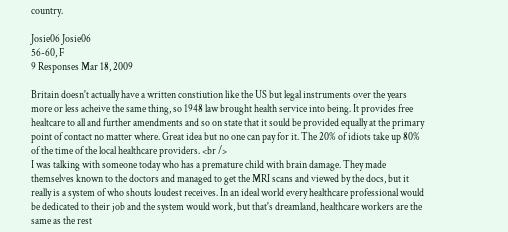country.

Josie06 Josie06
56-60, F
9 Responses Mar 18, 2009

Britain doesn't actually have a written constiution like the US but legal instruments over the years more or less acheive the same thing, so 1948 law brought health service into being. It provides free healtcare to all and further amendments and so on state that it sould be provided equally at the primary point of contact no matter where. Great idea but no one can pay for it. The 20% of idiots take up 80% of the time of the local healthcare providers. <br />
I was talking with someone today who has a premature child with brain damage. They made themselves known to the doctors and managed to get the MRI scans and viewed by the docs, but it really is a system of who shouts loudest receives. In an ideal world every healthcare professional would be dedicated to their job and the system would work, but that's dreamland, healthcare workers are the same as the rest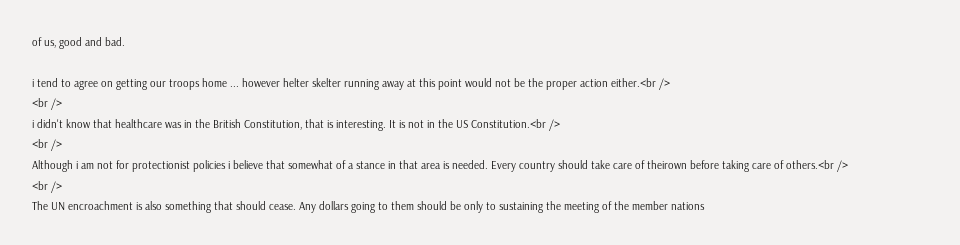of us, good and bad.

i tend to agree on getting our troops home ... however helter skelter running away at this point would not be the proper action either.<br />
<br />
i didn't know that healthcare was in the British Constitution, that is interesting. It is not in the US Constitution.<br />
<br />
Although i am not for protectionist policies i believe that somewhat of a stance in that area is needed. Every country should take care of theirown before taking care of others.<br />
<br />
The UN encroachment is also something that should cease. Any dollars going to them should be only to sustaining the meeting of the member nations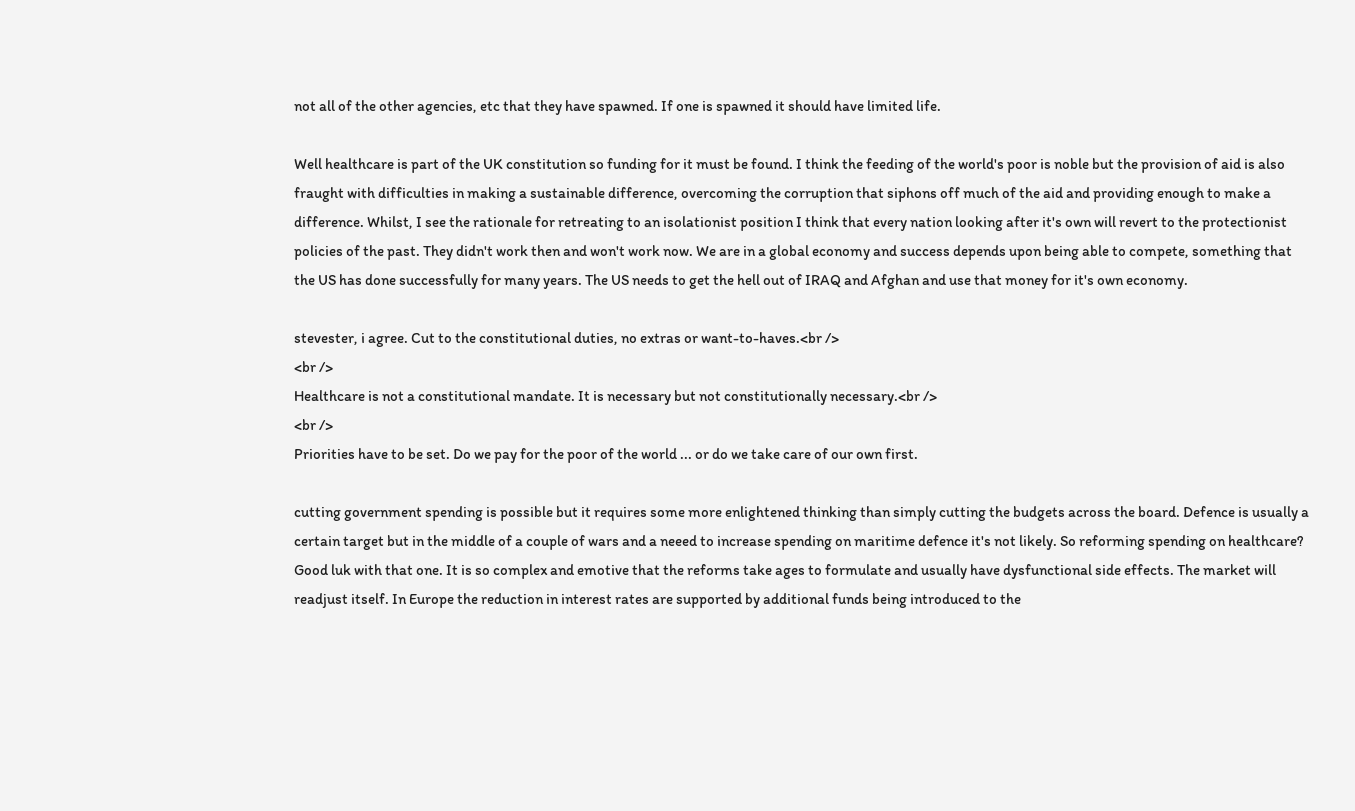not all of the other agencies, etc that they have spawned. If one is spawned it should have limited life.

Well healthcare is part of the UK constitution so funding for it must be found. I think the feeding of the world's poor is noble but the provision of aid is also fraught with difficulties in making a sustainable difference, overcoming the corruption that siphons off much of the aid and providing enough to make a difference. Whilst, I see the rationale for retreating to an isolationist position I think that every nation looking after it's own will revert to the protectionist policies of the past. They didn't work then and won't work now. We are in a global economy and success depends upon being able to compete, something that the US has done successfully for many years. The US needs to get the hell out of IRAQ and Afghan and use that money for it's own economy.

stevester, i agree. Cut to the constitutional duties, no extras or want-to-haves.<br />
<br />
Healthcare is not a constitutional mandate. It is necessary but not constitutionally necessary.<br />
<br />
Priorities have to be set. Do we pay for the poor of the world ... or do we take care of our own first.

cutting government spending is possible but it requires some more enlightened thinking than simply cutting the budgets across the board. Defence is usually a certain target but in the middle of a couple of wars and a neeed to increase spending on maritime defence it's not likely. So reforming spending on healthcare? Good luk with that one. It is so complex and emotive that the reforms take ages to formulate and usually have dysfunctional side effects. The market will readjust itself. In Europe the reduction in interest rates are supported by additional funds being introduced to the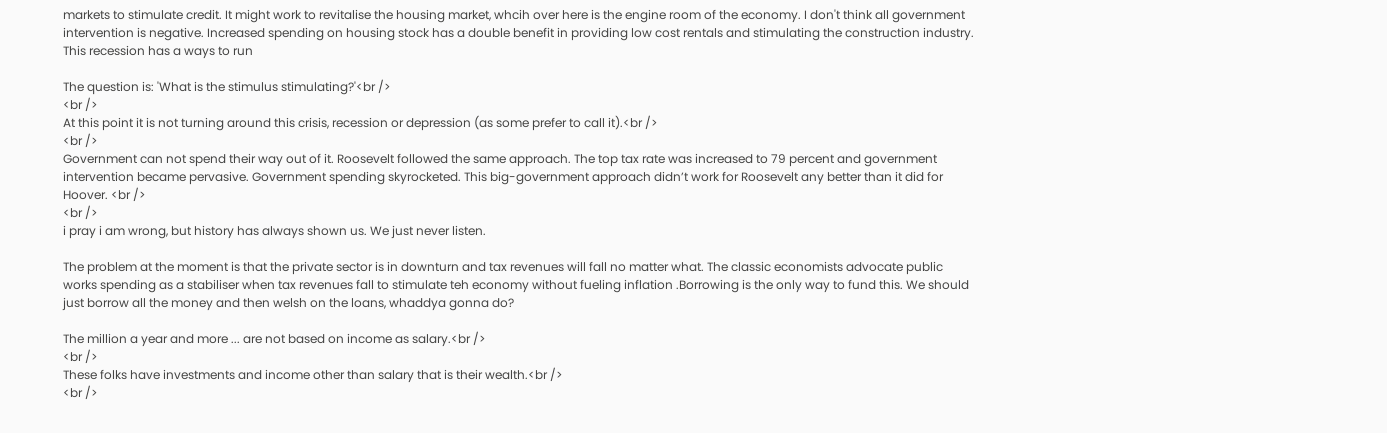markets to stimulate credit. It might work to revitalise the housing market, whcih over here is the engine room of the economy. I don't think all government intervention is negative. Increased spending on housing stock has a double benefit in providing low cost rentals and stimulating the construction industry. This recession has a ways to run

The question is: 'What is the stimulus stimulating?'<br />
<br />
At this point it is not turning around this crisis, recession or depression (as some prefer to call it).<br />
<br />
Government can not spend their way out of it. Roosevelt followed the same approach. The top tax rate was increased to 79 percent and government intervention became pervasive. Government spending skyrocketed. This big-government approach didn’t work for Roosevelt any better than it did for Hoover. <br />
<br />
i pray i am wrong, but history has always shown us. We just never listen.

The problem at the moment is that the private sector is in downturn and tax revenues will fall no matter what. The classic economists advocate public works spending as a stabiliser when tax revenues fall to stimulate teh economy without fueling inflation .Borrowing is the only way to fund this. We should just borrow all the money and then welsh on the loans, whaddya gonna do?

The million a year and more ... are not based on income as salary.<br />
<br />
These folks have investments and income other than salary that is their wealth.<br />
<br />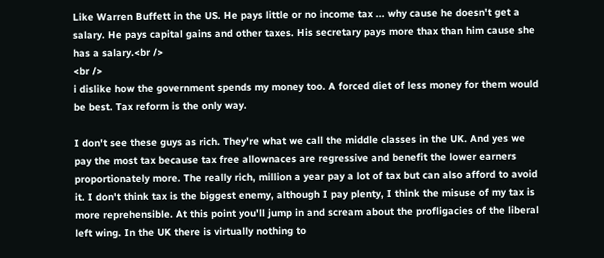Like Warren Buffett in the US. He pays little or no income tax ... why cause he doesn't get a salary. He pays capital gains and other taxes. His secretary pays more thax than him cause she has a salary.<br />
<br />
i dislike how the government spends my money too. A forced diet of less money for them would be best. Tax reform is the only way.

I don't see these guys as rich. They're what we call the middle classes in the UK. And yes we pay the most tax because tax free allownaces are regressive and benefit the lower earners proportionately more. The really rich, million a year pay a lot of tax but can also afford to avoid it. I don't think tax is the biggest enemy, although I pay plenty, I think the misuse of my tax is more reprehensible. At this point you'll jump in and scream about the profligacies of the liberal left wing. In the UK there is virtually nothing to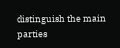distinguish the main parties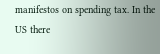manifestos on spending tax. In the US there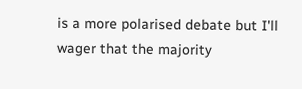is a more polarised debate but I'll wager that the majority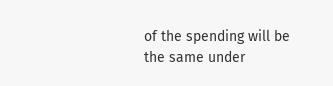of the spending will be the same under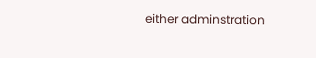either adminstration